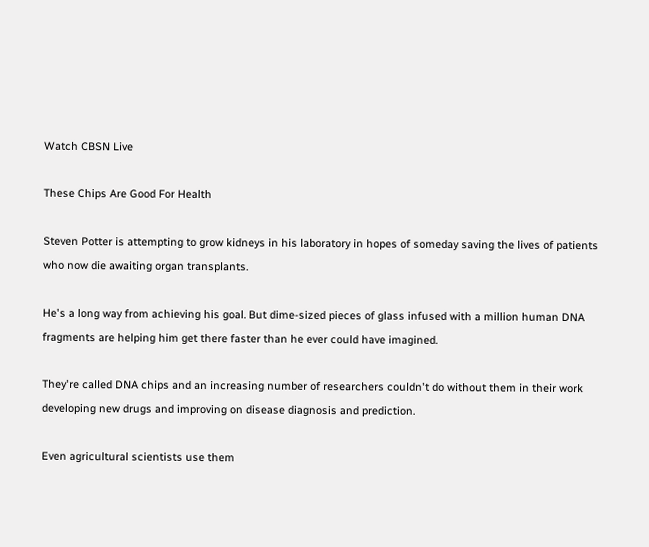Watch CBSN Live

These Chips Are Good For Health

Steven Potter is attempting to grow kidneys in his laboratory in hopes of someday saving the lives of patients who now die awaiting organ transplants.

He's a long way from achieving his goal. But dime-sized pieces of glass infused with a million human DNA fragments are helping him get there faster than he ever could have imagined.

They're called DNA chips and an increasing number of researchers couldn't do without them in their work developing new drugs and improving on disease diagnosis and prediction.

Even agricultural scientists use them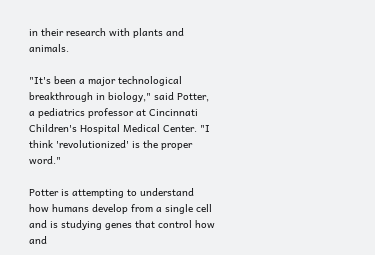in their research with plants and animals.

"It's been a major technological breakthrough in biology," said Potter, a pediatrics professor at Cincinnati Children's Hospital Medical Center. "I think 'revolutionized' is the proper word."

Potter is attempting to understand how humans develop from a single cell and is studying genes that control how and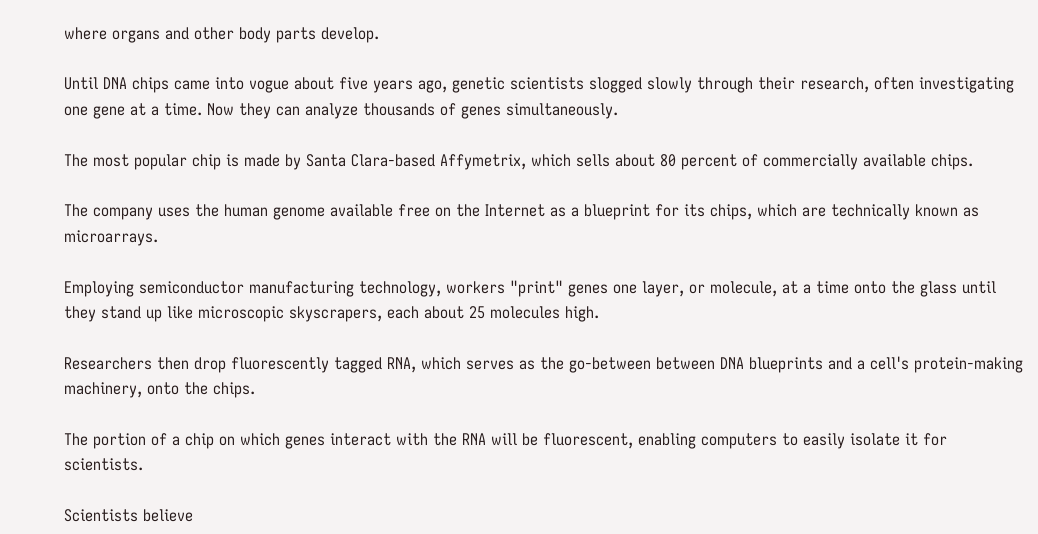where organs and other body parts develop.

Until DNA chips came into vogue about five years ago, genetic scientists slogged slowly through their research, often investigating one gene at a time. Now they can analyze thousands of genes simultaneously.

The most popular chip is made by Santa Clara-based Affymetrix, which sells about 80 percent of commercially available chips.

The company uses the human genome available free on the Internet as a blueprint for its chips, which are technically known as microarrays.

Employing semiconductor manufacturing technology, workers "print" genes one layer, or molecule, at a time onto the glass until they stand up like microscopic skyscrapers, each about 25 molecules high.

Researchers then drop fluorescently tagged RNA, which serves as the go-between between DNA blueprints and a cell's protein-making machinery, onto the chips.

The portion of a chip on which genes interact with the RNA will be fluorescent, enabling computers to easily isolate it for scientists.

Scientists believe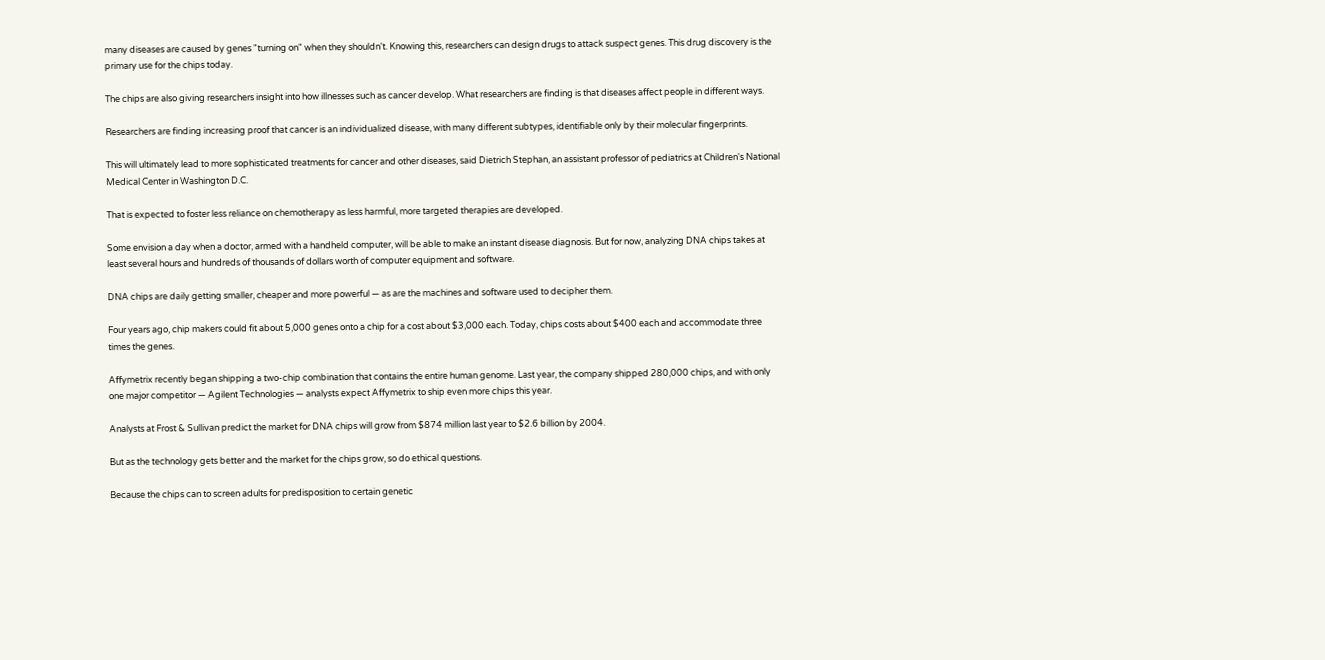many diseases are caused by genes "turning on" when they shouldn't. Knowing this, researchers can design drugs to attack suspect genes. This drug discovery is the primary use for the chips today.

The chips are also giving researchers insight into how illnesses such as cancer develop. What researchers are finding is that diseases affect people in different ways.

Researchers are finding increasing proof that cancer is an individualized disease, with many different subtypes, identifiable only by their molecular fingerprints.

This will ultimately lead to more sophisticated treatments for cancer and other diseases, said Dietrich Stephan, an assistant professor of pediatrics at Children's National Medical Center in Washington D.C.

That is expected to foster less reliance on chemotherapy as less harmful, more targeted therapies are developed.

Some envision a day when a doctor, armed with a handheld computer, will be able to make an instant disease diagnosis. But for now, analyzing DNA chips takes at least several hours and hundreds of thousands of dollars worth of computer equipment and software.

DNA chips are daily getting smaller, cheaper and more powerful — as are the machines and software used to decipher them.

Four years ago, chip makers could fit about 5,000 genes onto a chip for a cost about $3,000 each. Today, chips costs about $400 each and accommodate three times the genes.

Affymetrix recently began shipping a two-chip combination that contains the entire human genome. Last year, the company shipped 280,000 chips, and with only one major competitor — Agilent Technologies — analysts expect Affymetrix to ship even more chips this year.

Analysts at Frost & Sullivan predict the market for DNA chips will grow from $874 million last year to $2.6 billion by 2004.

But as the technology gets better and the market for the chips grow, so do ethical questions.

Because the chips can to screen adults for predisposition to certain genetic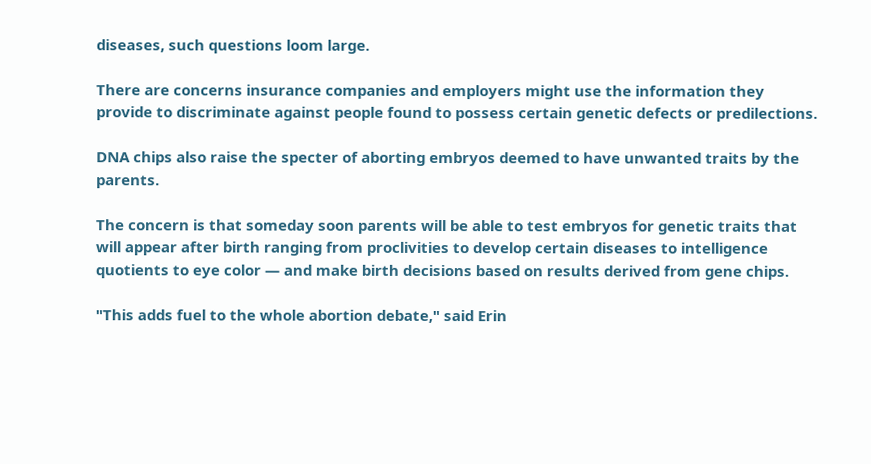diseases, such questions loom large.

There are concerns insurance companies and employers might use the information they provide to discriminate against people found to possess certain genetic defects or predilections.

DNA chips also raise the specter of aborting embryos deemed to have unwanted traits by the parents.

The concern is that someday soon parents will be able to test embryos for genetic traits that will appear after birth ranging from proclivities to develop certain diseases to intelligence quotients to eye color — and make birth decisions based on results derived from gene chips.

"This adds fuel to the whole abortion debate," said Erin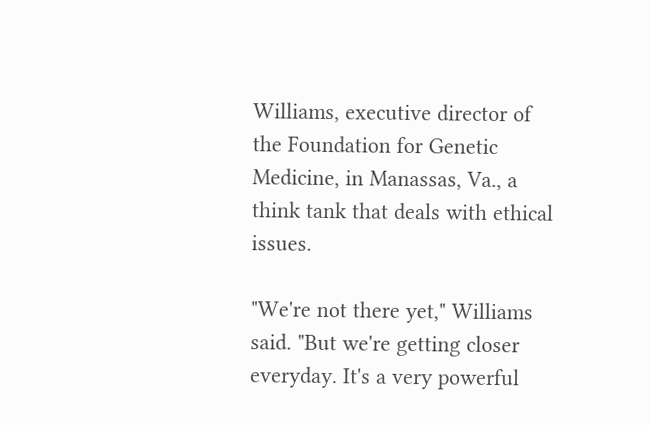Williams, executive director of the Foundation for Genetic Medicine, in Manassas, Va., a think tank that deals with ethical issues.

"We're not there yet," Williams said. "But we're getting closer everyday. It's a very powerful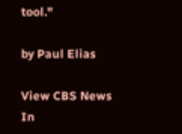tool."

by Paul Elias

View CBS News In